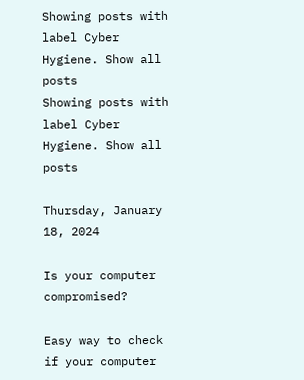Showing posts with label Cyber Hygiene. Show all posts
Showing posts with label Cyber Hygiene. Show all posts

Thursday, January 18, 2024

Is your computer compromised?

Easy way to check if your computer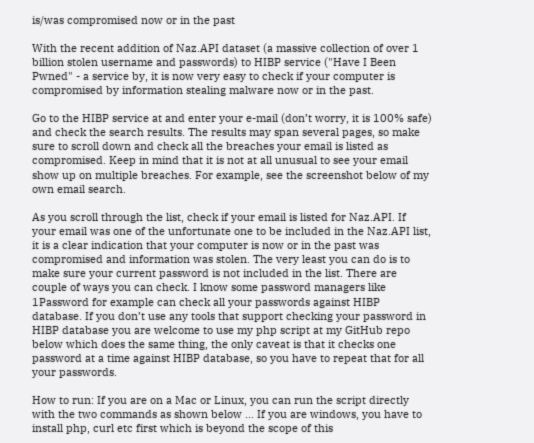is/was compromised now or in the past

With the recent addition of Naz.API dataset (a massive collection of over 1 billion stolen username and passwords) to HIBP service ("Have I Been Pwned" - a service by, it is now very easy to check if your computer is compromised by information stealing malware now or in the past.

Go to the HIBP service at and enter your e-mail (don’t worry, it is 100% safe) and check the search results. The results may span several pages, so make sure to scroll down and check all the breaches your email is listed as compromised. Keep in mind that it is not at all unusual to see your email show up on multiple breaches. For example, see the screenshot below of my own email search.

As you scroll through the list, check if your email is listed for Naz.API. If your email was one of the unfortunate one to be included in the Naz.API list, it is a clear indication that your computer is now or in the past was compromised and information was stolen. The very least you can do is to make sure your current password is not included in the list. There are couple of ways you can check. I know some password managers like 1Password for example can check all your passwords against HIBP database. If you don’t use any tools that support checking your password in HIBP database you are welcome to use my php script at my GitHub repo below which does the same thing, the only caveat is that it checks one password at a time against HIBP database, so you have to repeat that for all your passwords.

How to run: If you are on a Mac or Linux, you can run the script directly with the two commands as shown below ... If you are windows, you have to install php, curl etc first which is beyond the scope of this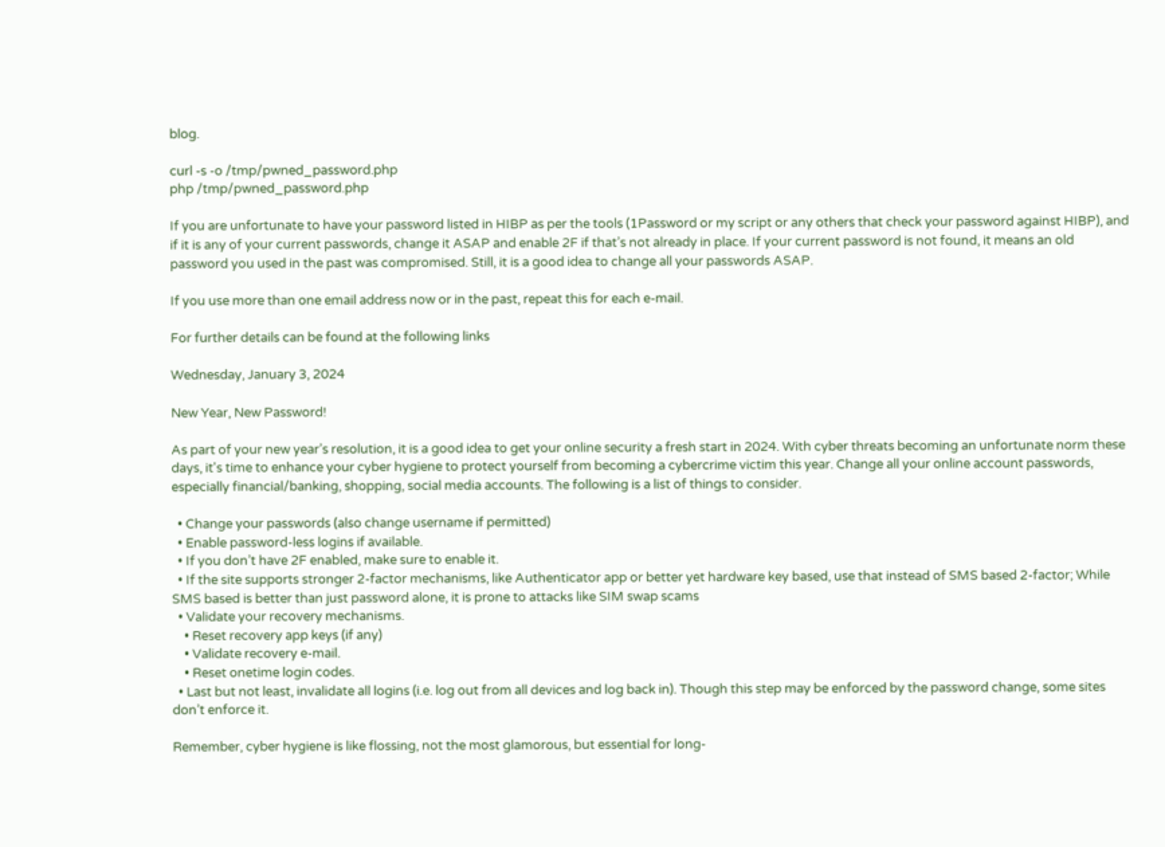blog.

curl -s -o /tmp/pwned_password.php
php /tmp/pwned_password.php

If you are unfortunate to have your password listed in HIBP as per the tools (1Password or my script or any others that check your password against HIBP), and if it is any of your current passwords, change it ASAP and enable 2F if that’s not already in place. If your current password is not found, it means an old password you used in the past was compromised. Still, it is a good idea to change all your passwords ASAP.

If you use more than one email address now or in the past, repeat this for each e-mail.

For further details can be found at the following links

Wednesday, January 3, 2024

New Year, New Password!

As part of your new year’s resolution, it is a good idea to get your online security a fresh start in 2024. With cyber threats becoming an unfortunate norm these days, it's time to enhance your cyber hygiene to protect yourself from becoming a cybercrime victim this year. Change all your online account passwords, especially financial/banking, shopping, social media accounts. The following is a list of things to consider.

  • Change your passwords (also change username if permitted)
  • Enable password-less logins if available.
  • If you don’t have 2F enabled, make sure to enable it.
  • If the site supports stronger 2-factor mechanisms, like Authenticator app or better yet hardware key based, use that instead of SMS based 2-factor; While SMS based is better than just password alone, it is prone to attacks like SIM swap scams
  • Validate your recovery mechanisms.
    • Reset recovery app keys (if any)
    • Validate recovery e-mail.
    • Reset onetime login codes.
  • Last but not least, invalidate all logins (i.e. log out from all devices and log back in). Though this step may be enforced by the password change, some sites don’t enforce it.

Remember, cyber hygiene is like flossing, not the most glamorous, but essential for long-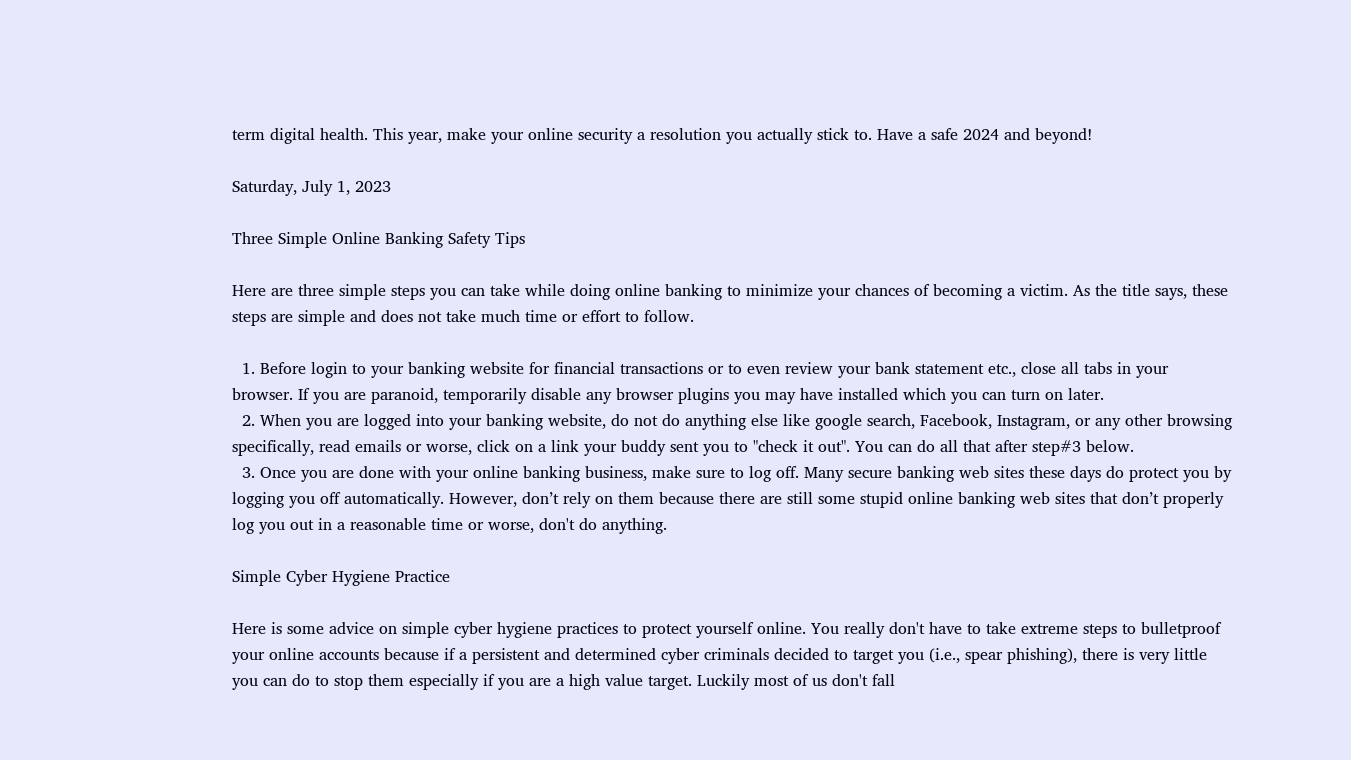term digital health. This year, make your online security a resolution you actually stick to. Have a safe 2024 and beyond!

Saturday, July 1, 2023

Three Simple Online Banking Safety Tips

Here are three simple steps you can take while doing online banking to minimize your chances of becoming a victim. As the title says, these steps are simple and does not take much time or effort to follow.

  1. Before login to your banking website for financial transactions or to even review your bank statement etc., close all tabs in your browser. If you are paranoid, temporarily disable any browser plugins you may have installed which you can turn on later.
  2. When you are logged into your banking website, do not do anything else like google search, Facebook, Instagram, or any other browsing specifically, read emails or worse, click on a link your buddy sent you to "check it out". You can do all that after step#3 below.
  3. Once you are done with your online banking business, make sure to log off. Many secure banking web sites these days do protect you by logging you off automatically. However, don’t rely on them because there are still some stupid online banking web sites that don’t properly log you out in a reasonable time or worse, don't do anything.

Simple Cyber Hygiene Practice

Here is some advice on simple cyber hygiene practices to protect yourself online. You really don't have to take extreme steps to bulletproof your online accounts because if a persistent and determined cyber criminals decided to target you (i.e., spear phishing), there is very little you can do to stop them especially if you are a high value target. Luckily most of us don't fall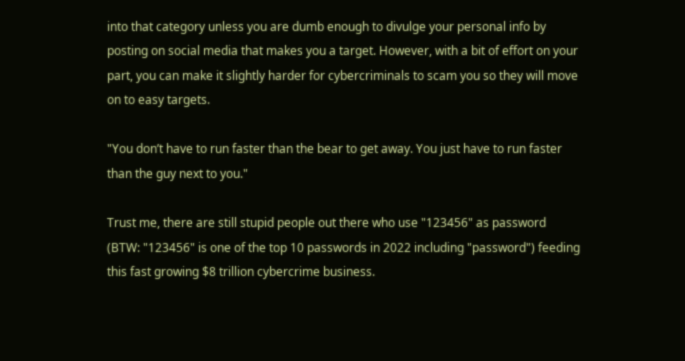into that category unless you are dumb enough to divulge your personal info by posting on social media that makes you a target. However, with a bit of effort on your part, you can make it slightly harder for cybercriminals to scam you so they will move on to easy targets.

"You don’t have to run faster than the bear to get away. You just have to run faster than the guy next to you."

Trust me, there are still stupid people out there who use "123456" as password (BTW: "123456" is one of the top 10 passwords in 2022 including "password") feeding this fast growing $8 trillion cybercrime business.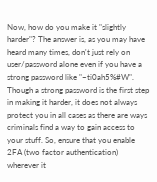Now, how do you make it "slightly harder"? The answer is, as you may have heard many times, don't just rely on user/password alone even if you have a strong password like "~ti0ah5%#W". Though a strong password is the first step in making it harder, it does not always protect you in all cases as there are ways criminals find a way to gain access to your stuff. So, ensure that you enable 2FA (two factor authentication) wherever it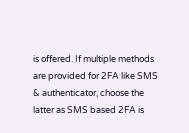is offered. If multiple methods are provided for 2FA like SMS & authenticator, choose the latter as SMS based 2FA is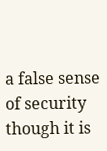a false sense of security though it is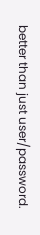better than just user/password.